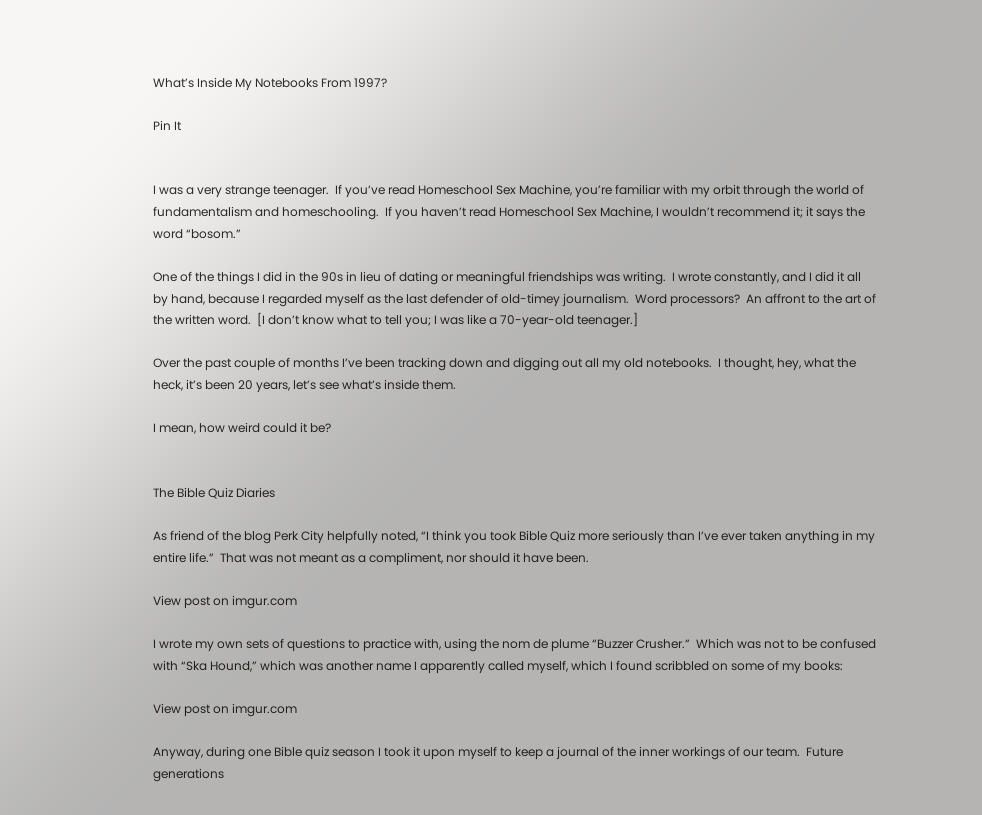What’s Inside My Notebooks From 1997?

Pin It


I was a very strange teenager.  If you’ve read Homeschool Sex Machine, you’re familiar with my orbit through the world of fundamentalism and homeschooling.  If you haven’t read Homeschool Sex Machine, I wouldn’t recommend it; it says the word “bosom.”

One of the things I did in the 90s in lieu of dating or meaningful friendships was writing.  I wrote constantly, and I did it all by hand, because I regarded myself as the last defender of old-timey journalism.  Word processors?  An affront to the art of the written word.  [I don’t know what to tell you; I was like a 70-year-old teenager.]

Over the past couple of months I’ve been tracking down and digging out all my old notebooks.  I thought, hey, what the heck, it’s been 20 years, let’s see what’s inside them.

I mean, how weird could it be?


The Bible Quiz Diaries

As friend of the blog Perk City helpfully noted, “I think you took Bible Quiz more seriously than I’ve ever taken anything in my entire life.”  That was not meant as a compliment, nor should it have been.

View post on imgur.com

I wrote my own sets of questions to practice with, using the nom de plume “Buzzer Crusher.”  Which was not to be confused with “Ska Hound,” which was another name I apparently called myself, which I found scribbled on some of my books:

View post on imgur.com

Anyway, during one Bible quiz season I took it upon myself to keep a journal of the inner workings of our team.  Future generations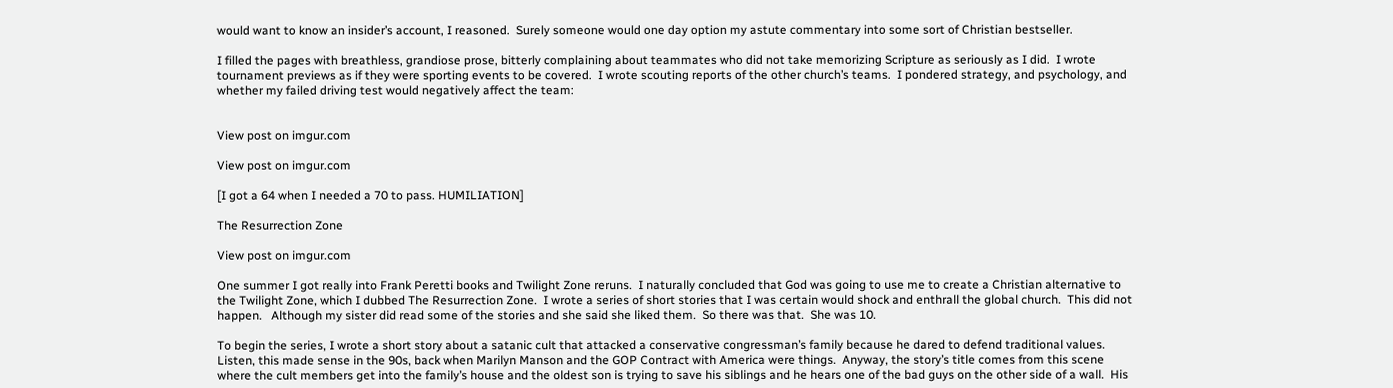would want to know an insider’s account, I reasoned.  Surely someone would one day option my astute commentary into some sort of Christian bestseller.

I filled the pages with breathless, grandiose prose, bitterly complaining about teammates who did not take memorizing Scripture as seriously as I did.  I wrote tournament previews as if they were sporting events to be covered.  I wrote scouting reports of the other church’s teams.  I pondered strategy, and psychology, and whether my failed driving test would negatively affect the team:


View post on imgur.com

View post on imgur.com

[I got a 64 when I needed a 70 to pass. HUMILIATION]

The Resurrection Zone

View post on imgur.com

One summer I got really into Frank Peretti books and Twilight Zone reruns.  I naturally concluded that God was going to use me to create a Christian alternative to the Twilight Zone, which I dubbed The Resurrection Zone.  I wrote a series of short stories that I was certain would shock and enthrall the global church.  This did not happen.   Although my sister did read some of the stories and she said she liked them.  So there was that.  She was 10.

To begin the series, I wrote a short story about a satanic cult that attacked a conservative congressman’s family because he dared to defend traditional values.  Listen, this made sense in the 90s, back when Marilyn Manson and the GOP Contract with America were things.  Anyway, the story’s title comes from this scene where the cult members get into the family’s house and the oldest son is trying to save his siblings and he hears one of the bad guys on the other side of a wall.  His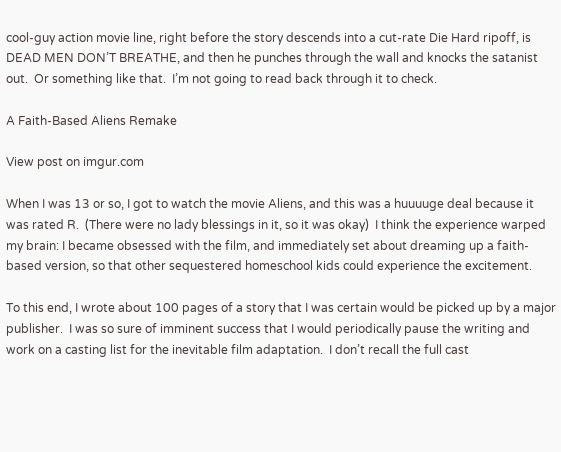cool-guy action movie line, right before the story descends into a cut-rate Die Hard ripoff, is DEAD MEN DON’T BREATHE, and then he punches through the wall and knocks the satanist out.  Or something like that.  I’m not going to read back through it to check.

A Faith-Based Aliens Remake

View post on imgur.com

When I was 13 or so, I got to watch the movie Aliens, and this was a huuuuge deal because it was rated R.  (There were no lady blessings in it, so it was okay)  I think the experience warped my brain: I became obsessed with the film, and immediately set about dreaming up a faith-based version, so that other sequestered homeschool kids could experience the excitement.

To this end, I wrote about 100 pages of a story that I was certain would be picked up by a major publisher.  I was so sure of imminent success that I would periodically pause the writing and work on a casting list for the inevitable film adaptation.  I don’t recall the full cast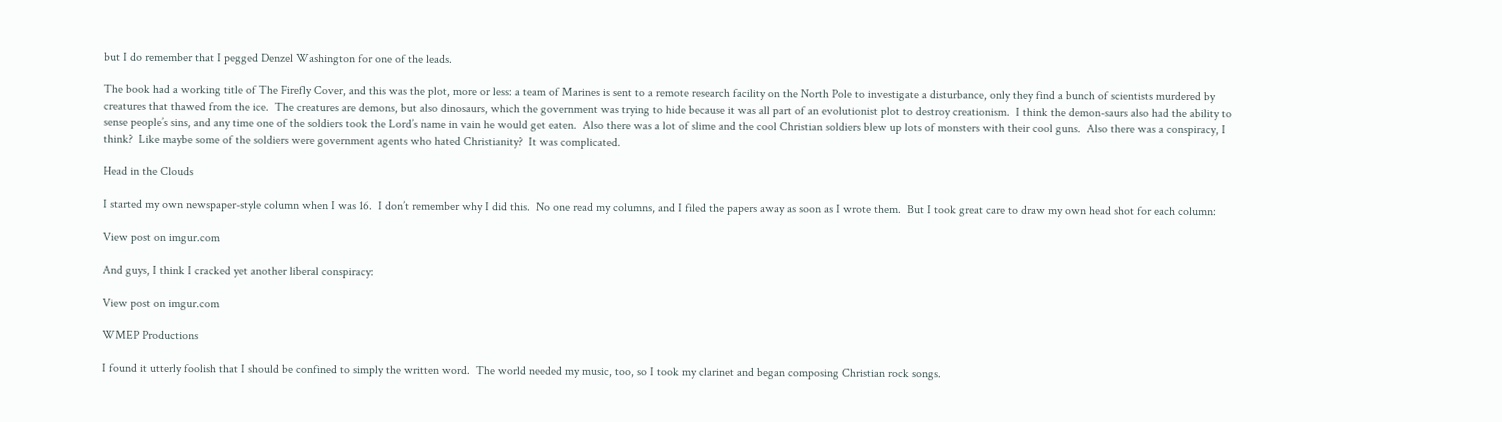but I do remember that I pegged Denzel Washington for one of the leads.

The book had a working title of The Firefly Cover, and this was the plot, more or less: a team of Marines is sent to a remote research facility on the North Pole to investigate a disturbance, only they find a bunch of scientists murdered by creatures that thawed from the ice.  The creatures are demons, but also dinosaurs, which the government was trying to hide because it was all part of an evolutionist plot to destroy creationism.  I think the demon-saurs also had the ability to sense people’s sins, and any time one of the soldiers took the Lord’s name in vain he would get eaten.  Also there was a lot of slime and the cool Christian soldiers blew up lots of monsters with their cool guns.  Also there was a conspiracy, I think?  Like maybe some of the soldiers were government agents who hated Christianity?  It was complicated.

Head in the Clouds

I started my own newspaper-style column when I was 16.  I don’t remember why I did this.  No one read my columns, and I filed the papers away as soon as I wrote them.  But I took great care to draw my own head shot for each column:

View post on imgur.com

And guys, I think I cracked yet another liberal conspiracy:

View post on imgur.com

WMEP Productions

I found it utterly foolish that I should be confined to simply the written word.  The world needed my music, too, so I took my clarinet and began composing Christian rock songs.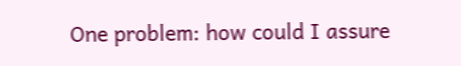One problem: how could I assure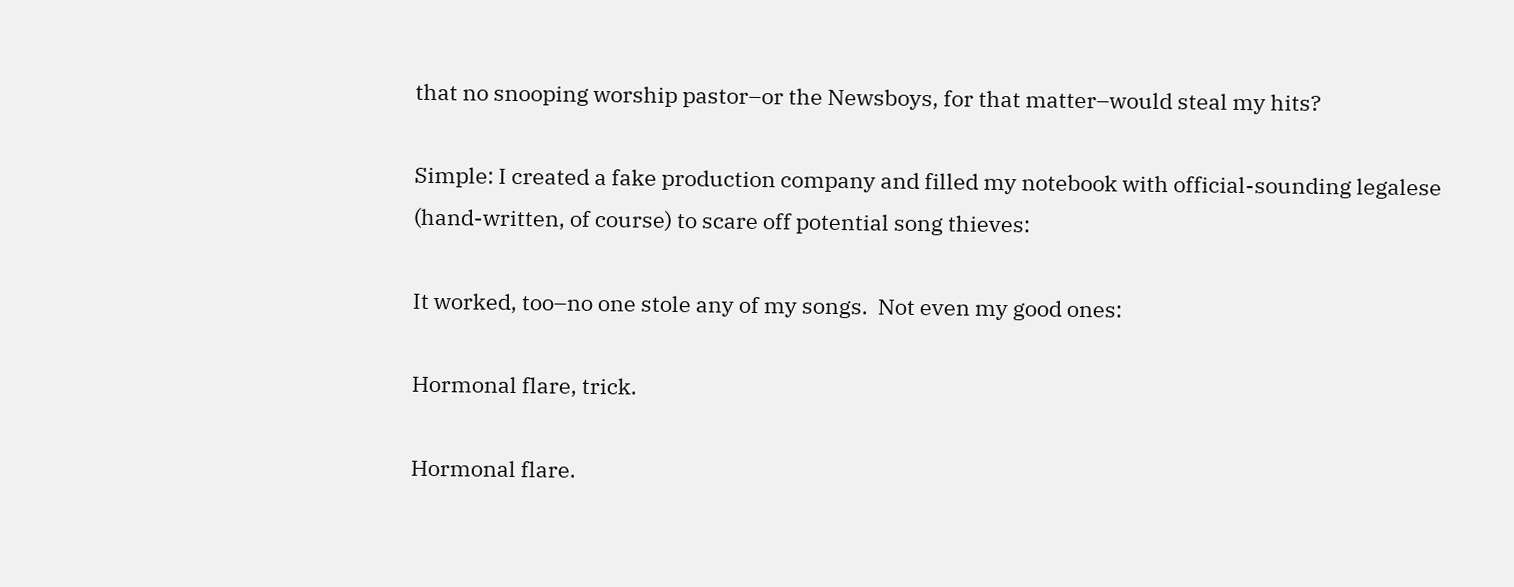that no snooping worship pastor–or the Newsboys, for that matter–would steal my hits?

Simple: I created a fake production company and filled my notebook with official-sounding legalese (hand-written, of course) to scare off potential song thieves:

It worked, too–no one stole any of my songs.  Not even my good ones:

Hormonal flare, trick.

Hormonal flare.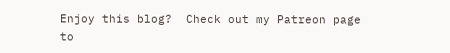Enjoy this blog?  Check out my Patreon page to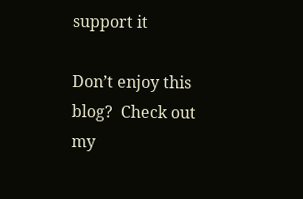support it

Don’t enjoy this blog?  Check out my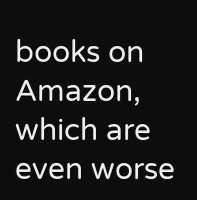books on Amazon, which are even worse